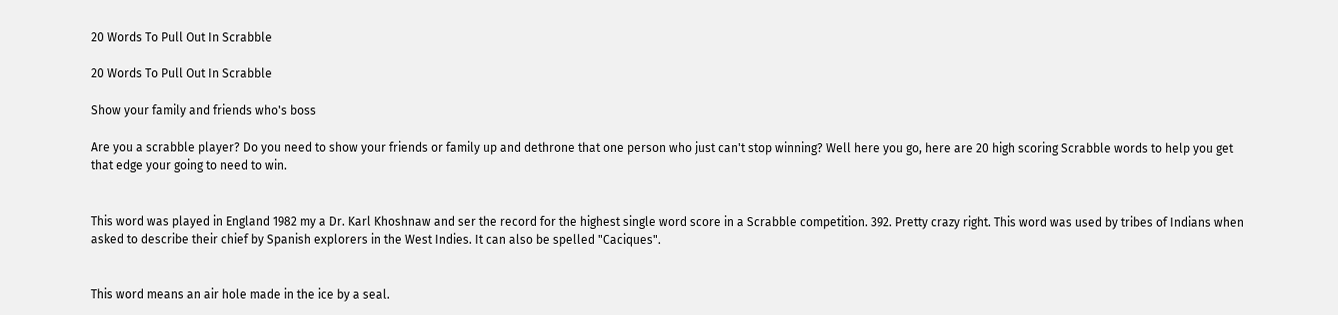20 Words To Pull Out In Scrabble

20 Words To Pull Out In Scrabble

Show your family and friends who's boss

Are you a scrabble player? Do you need to show your friends or family up and dethrone that one person who just can't stop winning? Well here you go, here are 20 high scoring Scrabble words to help you get that edge your going to need to win.


This word was played in England 1982 my a Dr. Karl Khoshnaw and ser the record for the highest single word score in a Scrabble competition. 392. Pretty crazy right. This word was used by tribes of Indians when asked to describe their chief by Spanish explorers in the West Indies. It can also be spelled "Caciques".


This word means an air hole made in the ice by a seal.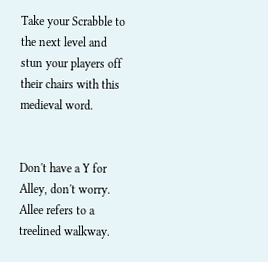Take your Scrabble to the next level and stun your players off their chairs with this medieval word.


Don't have a Y for Alley, don't worry. Allee refers to a treelined walkway.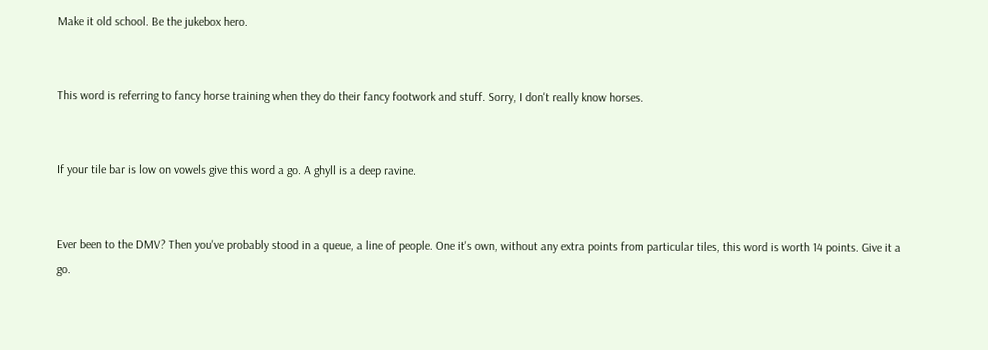Make it old school. Be the jukebox hero.


This word is referring to fancy horse training when they do their fancy footwork and stuff. Sorry, I don't really know horses.


If your tile bar is low on vowels give this word a go. A ghyll is a deep ravine.


Ever been to the DMV? Then you've probably stood in a queue, a line of people. One it's own, without any extra points from particular tiles, this word is worth 14 points. Give it a go.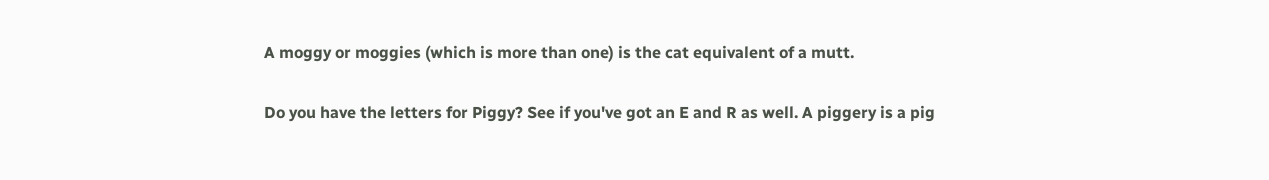A moggy or moggies (which is more than one) is the cat equivalent of a mutt.


Do you have the letters for Piggy? See if you've got an E and R as well. A piggery is a pig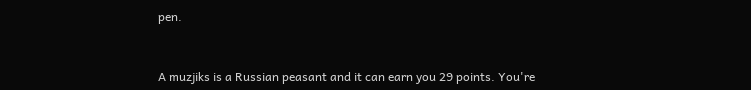pen.


A muzjiks is a Russian peasant and it can earn you 29 points. You're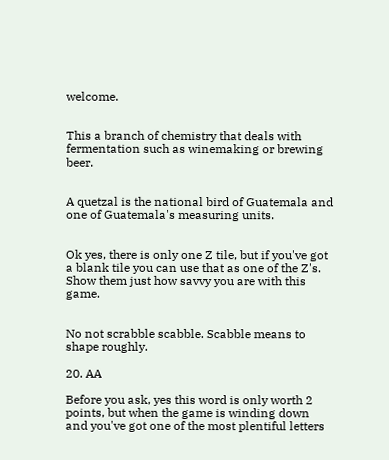welcome.


This a branch of chemistry that deals with fermentation such as winemaking or brewing beer.


A quetzal is the national bird of Guatemala and one of Guatemala's measuring units.


Ok yes, there is only one Z tile, but if you've got a blank tile you can use that as one of the Z's. Show them just how savvy you are with this game.


No not scrabble scabble. Scabble means to shape roughly.

20. AA

Before you ask, yes this word is only worth 2 points, but when the game is winding down and you've got one of the most plentiful letters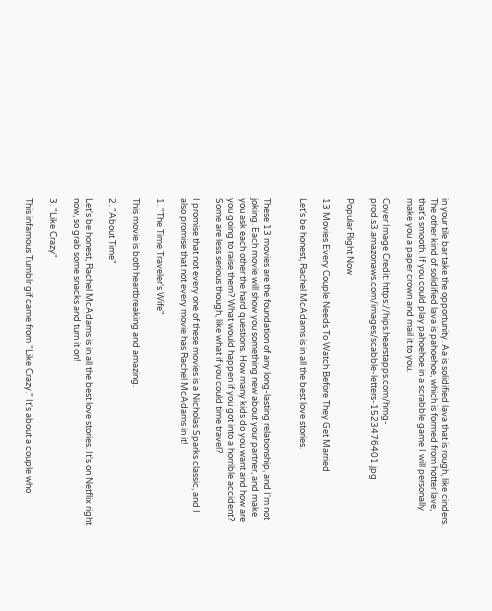in your tile bar take the opportunity. Aa is solidified lava that is rough, like cinders. The other kind of solidified lava is pahoehoe, which is formed from hotter lave, that's smooth. If you could play pahoehoe in a scrabble game I will personally make you a paper crown and mail it to you.

Cover Image Credit: https://hips.hearstapps.com/hmg-prod.s3.amazonaws.com/images/scabble-letters-1523476401.jpg

Popular Right Now

13 Movies Every Couple Needs To Watch Before They Get Married

Let's be honest, Rachel McAdams is in all the best love stories.


These 13 movies are the foundation of any long-lasting relationship, and I'm not joking. Each movie will show you something new about your partner, and make you ask each other the hard questions. How many kids do you want and how are you going to raise them? What would happen if you got into a horrible accident? Some are less serious though, like what if you could time travel?

I promise that not every one of these movies is a Nicholas Sparks classic, and I also promise that not every movie has Rachel McAdams in it!

1. "The Time Traveler's Wife"

This movie is both heartbreaking and amazing.

2. "About Time"

Let's be honest, Rachel McAdams is in all the best love stories. It's on Netflix right now, so grab some snacks and turn it on!

3. "Like Crazy"

This infamous Tumblr gif came from "Like Crazy." It's about a couple who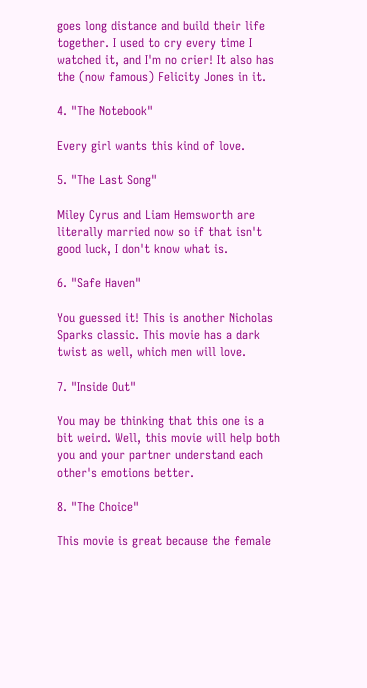goes long distance and build their life together. I used to cry every time I watched it, and I'm no crier! It also has the (now famous) Felicity Jones in it.

4. "The Notebook"

Every girl wants this kind of love.

5. "The Last Song"

Miley Cyrus and Liam Hemsworth are literally married now so if that isn't good luck, I don't know what is.

6. "Safe Haven"

You guessed it! This is another Nicholas Sparks classic. This movie has a dark twist as well, which men will love.

7. "Inside Out"

You may be thinking that this one is a bit weird. Well, this movie will help both you and your partner understand each other's emotions better.

8. "The Choice"

This movie is great because the female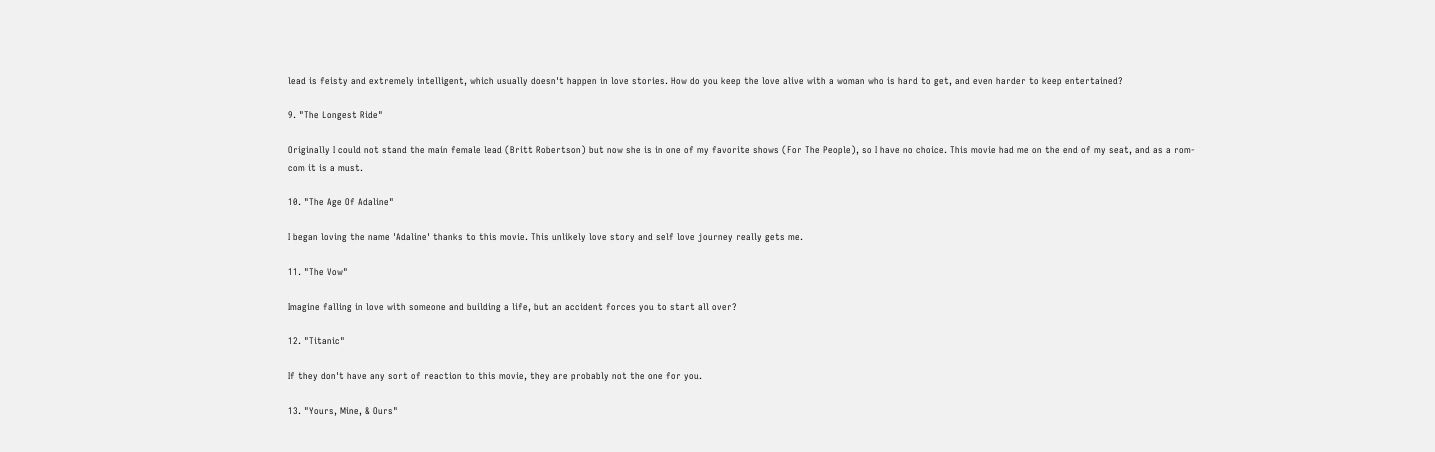lead is feisty and extremely intelligent, which usually doesn't happen in love stories. How do you keep the love alive with a woman who is hard to get, and even harder to keep entertained?

9. "The Longest Ride"

Originally I could not stand the main female lead (Britt Robertson) but now she is in one of my favorite shows (For The People), so I have no choice. This movie had me on the end of my seat, and as a rom-com it is a must.

10. "The Age Of Adaline"

I began loving the name 'Adaline' thanks to this movie. This unlikely love story and self love journey really gets me.

11. "The Vow"

Imagine falling in love with someone and building a life, but an accident forces you to start all over?

12. "Titanic"

If they don't have any sort of reaction to this movie, they are probably not the one for you.

13. "Yours, Mine, & Ours"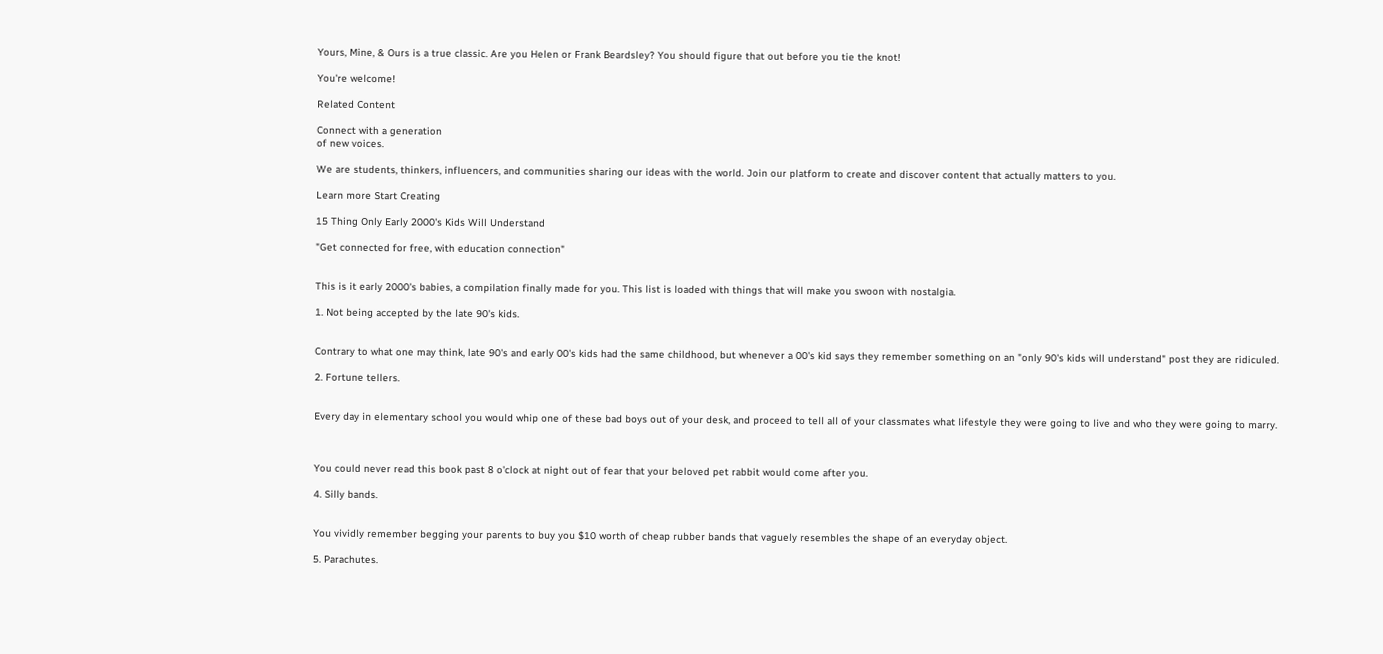Yours, Mine, & Ours is a true classic. Are you Helen or Frank Beardsley? You should figure that out before you tie the knot!

You're welcome!

Related Content

Connect with a generation
of new voices.

We are students, thinkers, influencers, and communities sharing our ideas with the world. Join our platform to create and discover content that actually matters to you.

Learn more Start Creating

15 Thing Only Early 2000's Kids Will Understand

"Get connected for free, with education connection"


This is it early 2000's babies, a compilation finally made for you. This list is loaded with things that will make you swoon with nostalgia.

1. Not being accepted by the late 90's kids.


Contrary to what one may think, late 90's and early 00's kids had the same childhood, but whenever a 00's kid says they remember something on an "only 90's kids will understand" post they are ridiculed.

2. Fortune tellers.


Every day in elementary school you would whip one of these bad boys out of your desk, and proceed to tell all of your classmates what lifestyle they were going to live and who they were going to marry.



You could never read this book past 8 o'clock at night out of fear that your beloved pet rabbit would come after you.

4. Silly bands.


You vividly remember begging your parents to buy you $10 worth of cheap rubber bands that vaguely resembles the shape of an everyday object.

5. Parachutes.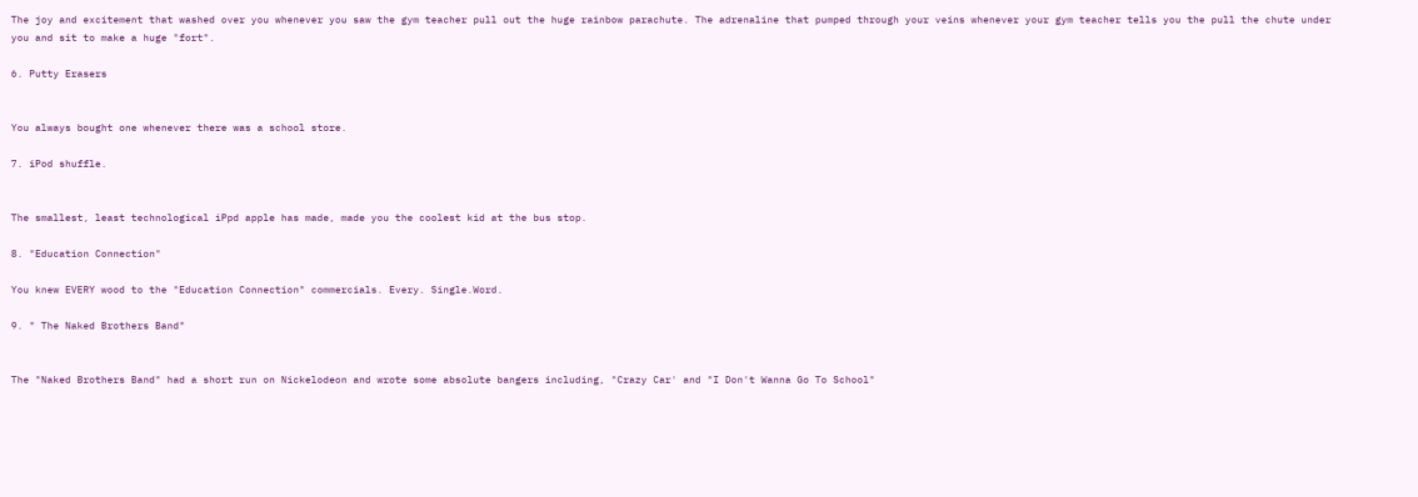The joy and excitement that washed over you whenever you saw the gym teacher pull out the huge rainbow parachute. The adrenaline that pumped through your veins whenever your gym teacher tells you the pull the chute under you and sit to make a huge "fort".

6. Putty Erasers


You always bought one whenever there was a school store.

7. iPod shuffle.


The smallest, least technological iPpd apple has made, made you the coolest kid at the bus stop.

8. "Education Connection"

You knew EVERY wood to the "Education Connection" commercials. Every. Single.Word.

9. " The Naked Brothers Band"


The "Naked Brothers Band" had a short run on Nickelodeon and wrote some absolute bangers including, "Crazy Car' and "I Don't Wanna Go To School"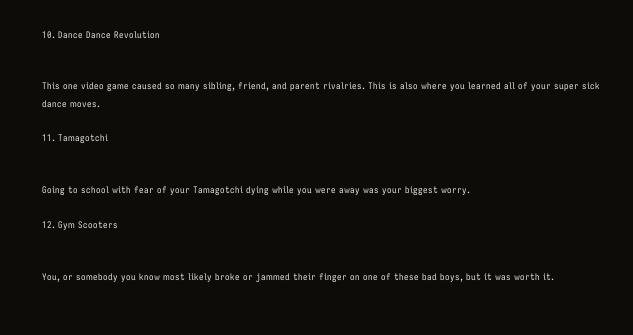10. Dance Dance Revolution


This one video game caused so many sibling, friend, and parent rivalries. This is also where you learned all of your super sick dance moves.

11. Tamagotchi


Going to school with fear of your Tamagotchi dying while you were away was your biggest worry.

12. Gym Scooters


You, or somebody you know most likely broke or jammed their finger on one of these bad boys, but it was worth it.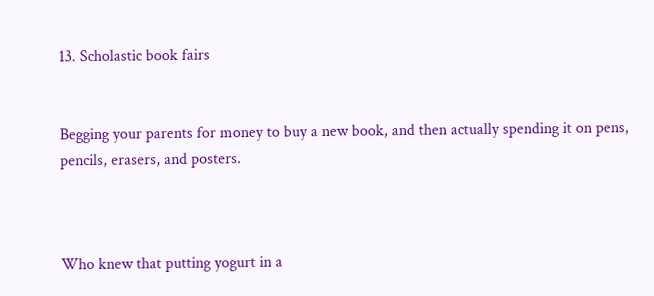13. Scholastic book fairs


Begging your parents for money to buy a new book, and then actually spending it on pens, pencils, erasers, and posters.



Who knew that putting yogurt in a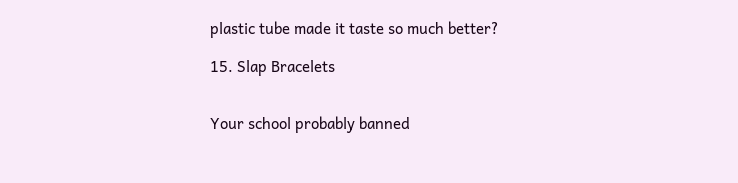plastic tube made it taste so much better?

15. Slap Bracelets


Your school probably banned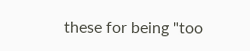these for being "too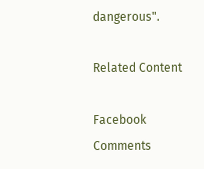dangerous".

Related Content

Facebook Comments